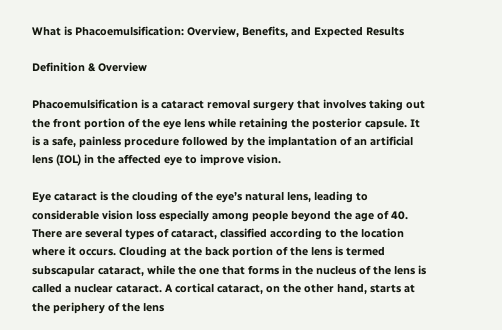What is Phacoemulsification: Overview, Benefits, and Expected Results

Definition & Overview

Phacoemulsification is a cataract removal surgery that involves taking out the front portion of the eye lens while retaining the posterior capsule. It is a safe, painless procedure followed by the implantation of an artificial lens (IOL) in the affected eye to improve vision.

Eye cataract is the clouding of the eye’s natural lens, leading to considerable vision loss especially among people beyond the age of 40. There are several types of cataract, classified according to the location where it occurs. Clouding at the back portion of the lens is termed subscapular cataract, while the one that forms in the nucleus of the lens is called a nuclear cataract. A cortical cataract, on the other hand, starts at the periphery of the lens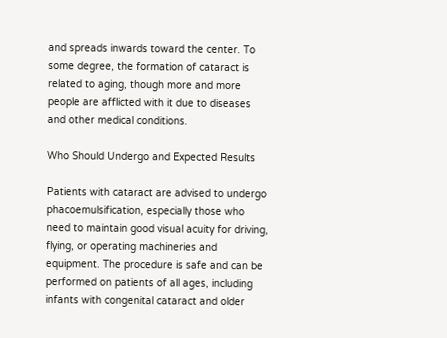and spreads inwards toward the center. To some degree, the formation of cataract is related to aging, though more and more people are afflicted with it due to diseases and other medical conditions.

Who Should Undergo and Expected Results

Patients with cataract are advised to undergo phacoemulsification, especially those who need to maintain good visual acuity for driving, flying, or operating machineries and equipment. The procedure is safe and can be performed on patients of all ages, including infants with congenital cataract and older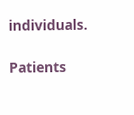individuals.

Patients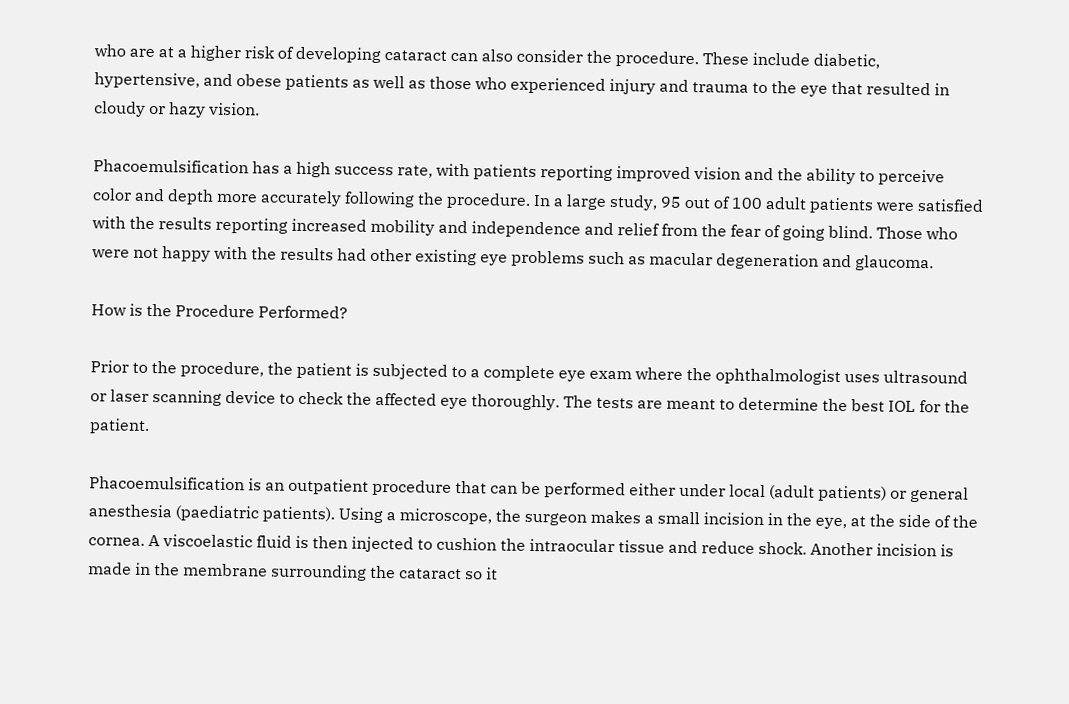who are at a higher risk of developing cataract can also consider the procedure. These include diabetic, hypertensive, and obese patients as well as those who experienced injury and trauma to the eye that resulted in cloudy or hazy vision.

Phacoemulsification has a high success rate, with patients reporting improved vision and the ability to perceive color and depth more accurately following the procedure. In a large study, 95 out of 100 adult patients were satisfied with the results reporting increased mobility and independence and relief from the fear of going blind. Those who were not happy with the results had other existing eye problems such as macular degeneration and glaucoma.

How is the Procedure Performed?

Prior to the procedure, the patient is subjected to a complete eye exam where the ophthalmologist uses ultrasound or laser scanning device to check the affected eye thoroughly. The tests are meant to determine the best IOL for the patient.

Phacoemulsification is an outpatient procedure that can be performed either under local (adult patients) or general anesthesia (paediatric patients). Using a microscope, the surgeon makes a small incision in the eye, at the side of the cornea. A viscoelastic fluid is then injected to cushion the intraocular tissue and reduce shock. Another incision is made in the membrane surrounding the cataract so it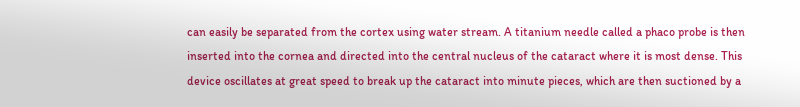can easily be separated from the cortex using water stream. A titanium needle called a phaco probe is then inserted into the cornea and directed into the central nucleus of the cataract where it is most dense. This device oscillates at great speed to break up the cataract into minute pieces, which are then suctioned by a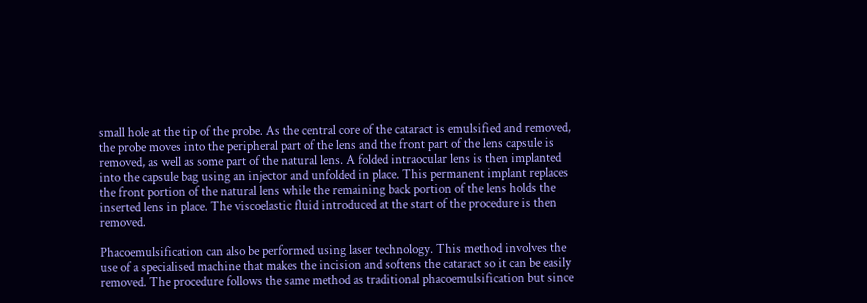small hole at the tip of the probe. As the central core of the cataract is emulsified and removed, the probe moves into the peripheral part of the lens and the front part of the lens capsule is removed, as well as some part of the natural lens. A folded intraocular lens is then implanted into the capsule bag using an injector and unfolded in place. This permanent implant replaces the front portion of the natural lens while the remaining back portion of the lens holds the inserted lens in place. The viscoelastic fluid introduced at the start of the procedure is then removed.

Phacoemulsification can also be performed using laser technology. This method involves the use of a specialised machine that makes the incision and softens the cataract so it can be easily removed. The procedure follows the same method as traditional phacoemulsification but since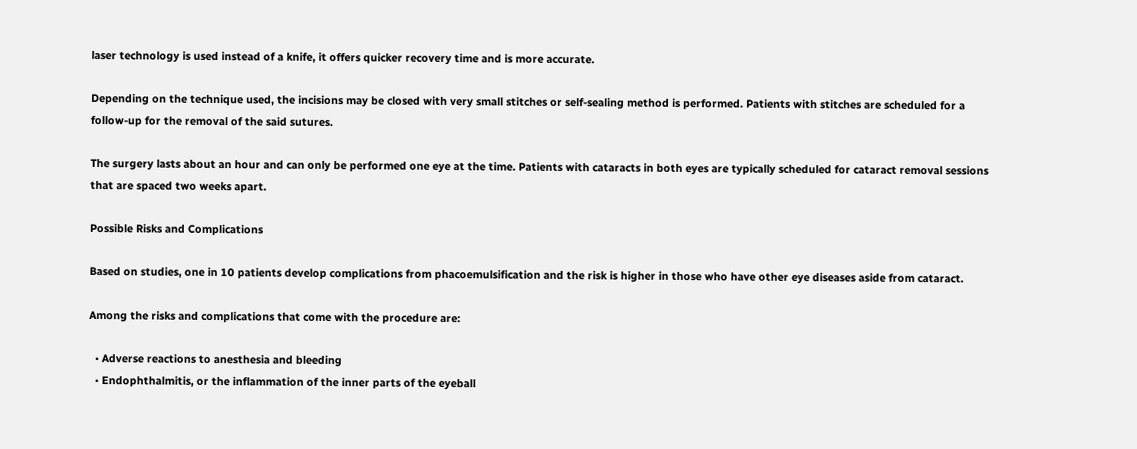laser technology is used instead of a knife, it offers quicker recovery time and is more accurate.

Depending on the technique used, the incisions may be closed with very small stitches or self-sealing method is performed. Patients with stitches are scheduled for a follow-up for the removal of the said sutures.

The surgery lasts about an hour and can only be performed one eye at the time. Patients with cataracts in both eyes are typically scheduled for cataract removal sessions that are spaced two weeks apart.

Possible Risks and Complications

Based on studies, one in 10 patients develop complications from phacoemulsification and the risk is higher in those who have other eye diseases aside from cataract.

Among the risks and complications that come with the procedure are:

  • Adverse reactions to anesthesia and bleeding
  • Endophthalmitis, or the inflammation of the inner parts of the eyeball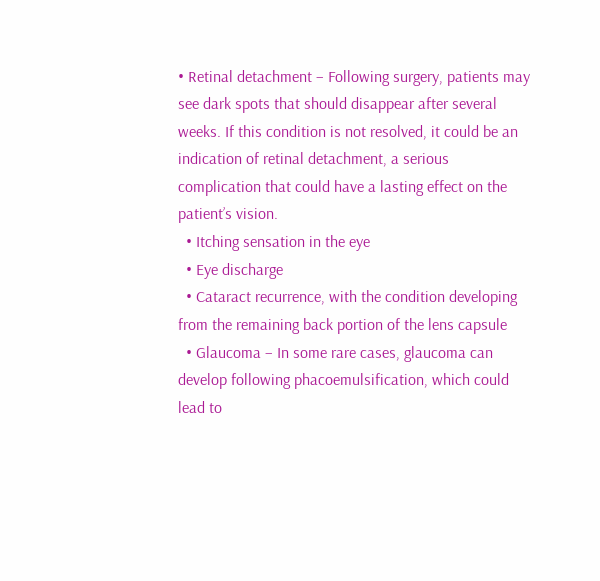• Retinal detachment – Following surgery, patients may see dark spots that should disappear after several weeks. If this condition is not resolved, it could be an indication of retinal detachment, a serious complication that could have a lasting effect on the patient’s vision.
  • Itching sensation in the eye
  • Eye discharge
  • Cataract recurrence, with the condition developing from the remaining back portion of the lens capsule
  • Glaucoma – In some rare cases, glaucoma can develop following phacoemulsification, which could lead to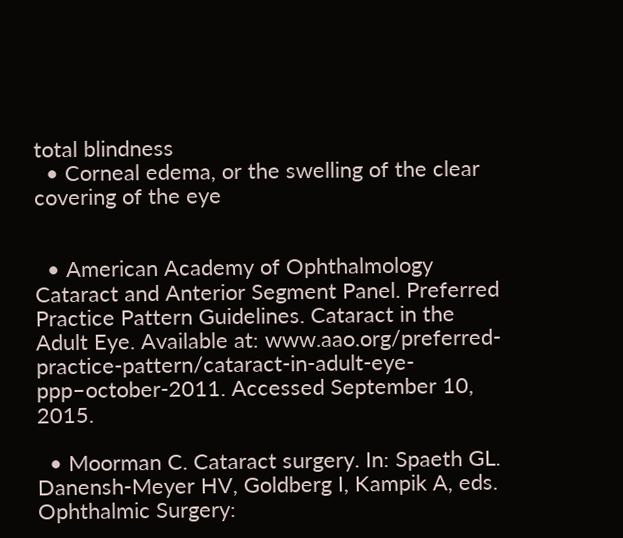total blindness
  • Corneal edema, or the swelling of the clear covering of the eye


  • American Academy of Ophthalmology Cataract and Anterior Segment Panel. Preferred Practice Pattern Guidelines. Cataract in the Adult Eye. Available at: www.aao.org/preferred-practice-pattern/cataract-in-adult-eye-ppp–october-2011. Accessed September 10, 2015.

  • Moorman C. Cataract surgery. In: Spaeth GL. Danensh-Meyer HV, Goldberg I, Kampik A, eds. Ophthalmic Surgery: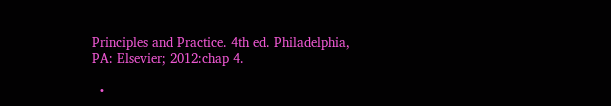Principles and Practice. 4th ed. Philadelphia, PA: Elsevier; 2012:chap 4.

  •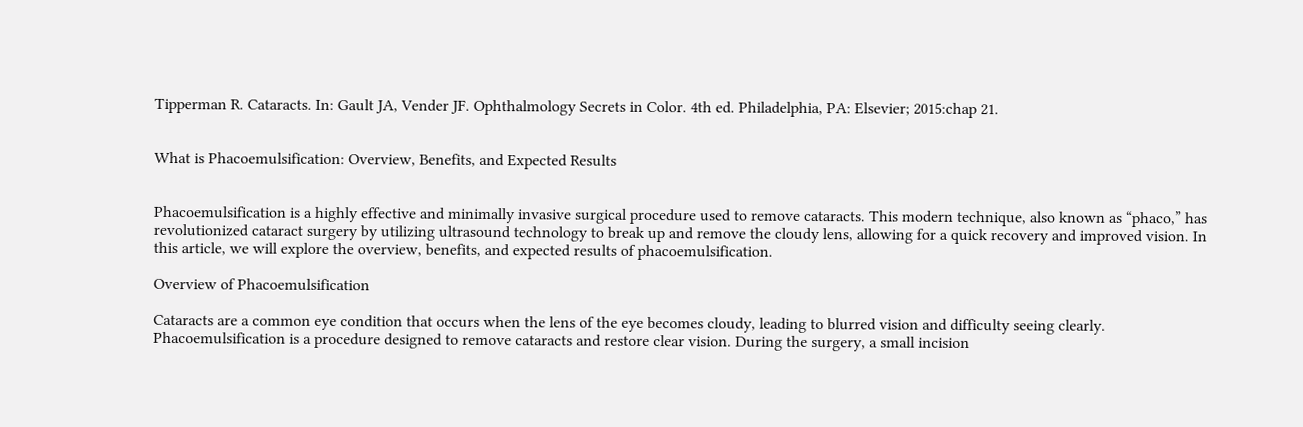Tipperman R. Cataracts. In: Gault JA, Vender JF. Ophthalmology Secrets in Color. 4th ed. Philadelphia, PA: Elsevier; 2015:chap 21.


What is Phacoemulsification: Overview, Benefits, and Expected Results


Phacoemulsification is a highly effective and minimally invasive surgical procedure used to remove cataracts. This modern technique, also known as “phaco,” has revolutionized cataract surgery by utilizing ultrasound technology to break up and remove the cloudy lens, allowing for a quick recovery and improved vision. In this article, we will explore the overview, benefits, and expected results of phacoemulsification.

Overview of Phacoemulsification

Cataracts are a common eye condition that occurs when the lens of the eye becomes cloudy, leading to blurred vision and difficulty seeing clearly. Phacoemulsification is a procedure designed to remove cataracts and restore clear vision. During the surgery, a small incision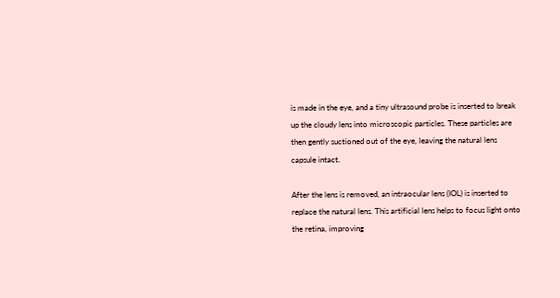is made in the eye, and a tiny ultrasound probe is inserted to break up the cloudy lens into microscopic particles. These particles are then gently suctioned out of the eye, leaving the natural lens capsule intact.

After the lens is removed, an intraocular lens (IOL) is inserted to replace the natural lens. This artificial lens helps to focus light onto the retina, improving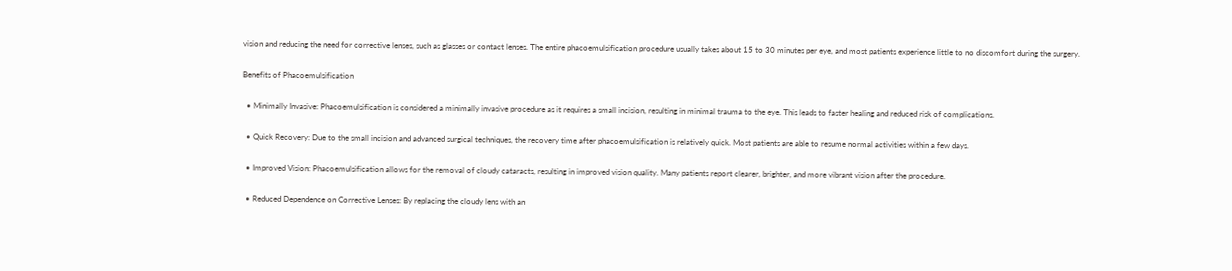vision and reducing the need for corrective lenses, such as glasses or contact lenses. The entire phacoemulsification procedure usually takes about 15 to 30 minutes per eye, and most patients experience little to no discomfort during the surgery.

Benefits of Phacoemulsification

  • Minimally Invasive: Phacoemulsification is considered a minimally invasive procedure as it requires a small incision, resulting in minimal trauma to the eye. This leads to faster healing and reduced risk of complications.

  • Quick Recovery: Due to the small incision and advanced surgical techniques, the recovery time after phacoemulsification is relatively quick. Most patients are able to resume normal activities within a few days.

  • Improved Vision: Phacoemulsification allows for the removal of cloudy cataracts, resulting in improved vision quality. Many patients report clearer, brighter, and more vibrant vision after the procedure.

  • Reduced Dependence on Corrective Lenses: By replacing the cloudy lens with an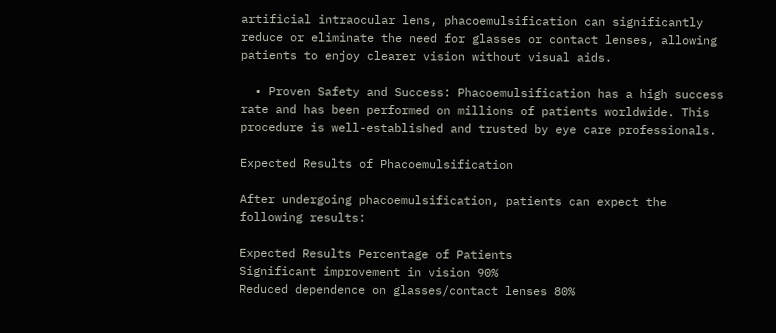artificial intraocular lens, phacoemulsification can significantly reduce or eliminate the need for glasses or contact lenses, allowing patients to enjoy clearer vision without visual aids.

  • Proven Safety and Success: Phacoemulsification has a high success rate and has been performed on millions of patients worldwide. This procedure is well-established and trusted by eye care professionals.

Expected Results of Phacoemulsification

After undergoing phacoemulsification, patients can expect the following results:

Expected Results Percentage of Patients
Significant improvement in vision 90%
Reduced dependence on glasses/contact lenses 80%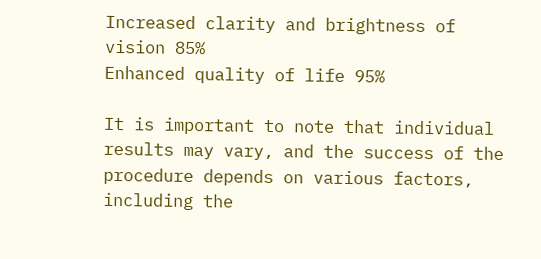Increased clarity and brightness of vision 85%
Enhanced quality of life 95%

It is important to note that individual results may vary, and the success of the procedure depends on various factors, including the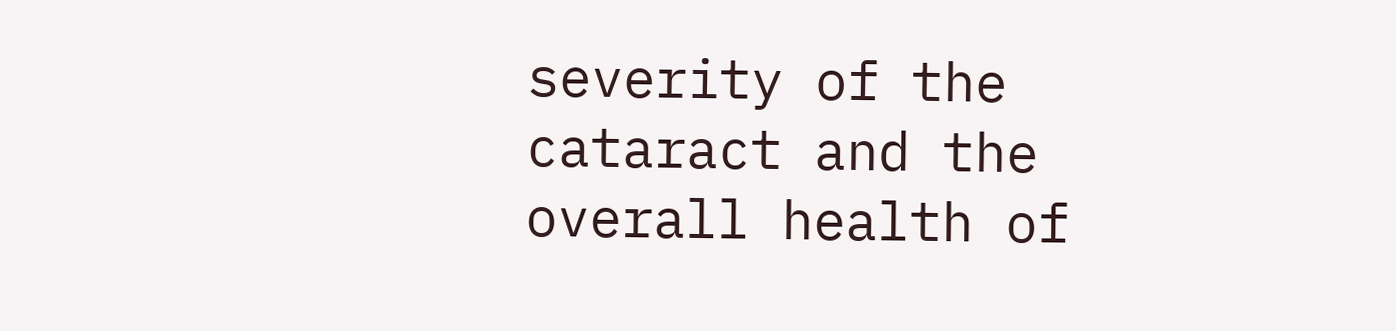severity of the cataract and the overall health of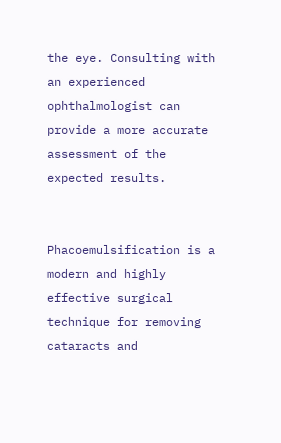the eye. Consulting with an experienced ophthalmologist can provide a more accurate assessment of the expected results.


Phacoemulsification is a modern and highly effective surgical technique for removing cataracts and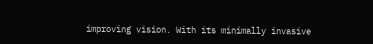improving vision. With its minimally invasive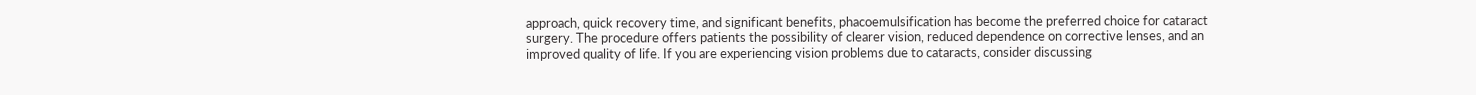approach, quick recovery time, and significant benefits, phacoemulsification has become the preferred choice for cataract surgery. The procedure offers patients the possibility of clearer vision, reduced dependence on corrective lenses, and an improved quality of life. If you are experiencing vision problems due to cataracts, consider discussing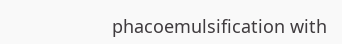phacoemulsification with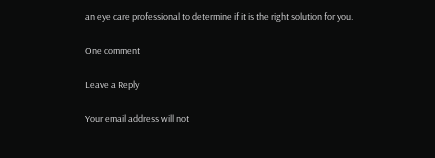an eye care professional to determine if it is the right solution for you.

One comment

Leave a Reply

Your email address will not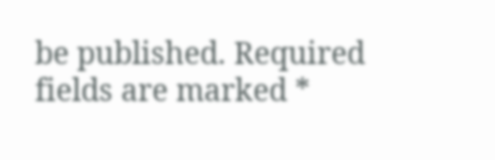be published. Required fields are marked *